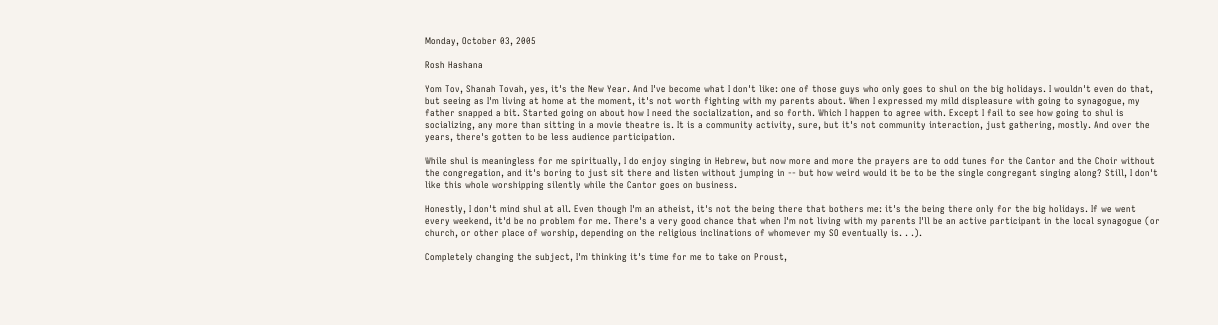Monday, October 03, 2005

Rosh Hashana

Yom Tov, Shanah Tovah, yes, it's the New Year. And I've become what I don't like: one of those guys who only goes to shul on the big holidays. I wouldn't even do that, but seeing as I'm living at home at the moment, it's not worth fighting with my parents about. When I expressed my mild displeasure with going to synagogue, my father snapped a bit. Started going on about how I need the socialization, and so forth. Which I happen to agree with. Except I fail to see how going to shul is socializing, any more than sitting in a movie theatre is. It is a community activity, sure, but it's not community interaction, just gathering, mostly. And over the years, there's gotten to be less audience participation.

While shul is meaningless for me spiritually, I do enjoy singing in Hebrew, but now more and more the prayers are to odd tunes for the Cantor and the Choir without the congregation, and it's boring to just sit there and listen without jumping in -- but how weird would it be to be the single congregant singing along? Still, I don't like this whole worshipping silently while the Cantor goes on business.

Honestly, I don't mind shul at all. Even though I'm an atheist, it's not the being there that bothers me: it's the being there only for the big holidays. If we went every weekend, it'd be no problem for me. There's a very good chance that when I'm not living with my parents I'll be an active participant in the local synagogue (or church, or other place of worship, depending on the religious inclinations of whomever my SO eventually is. . .).

Completely changing the subject, I'm thinking it's time for me to take on Proust,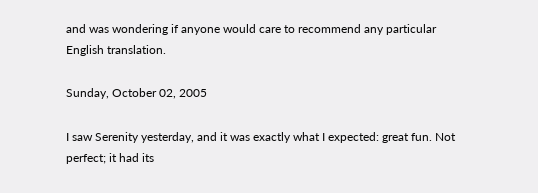and was wondering if anyone would care to recommend any particular English translation.

Sunday, October 02, 2005

I saw Serenity yesterday, and it was exactly what I expected: great fun. Not perfect; it had its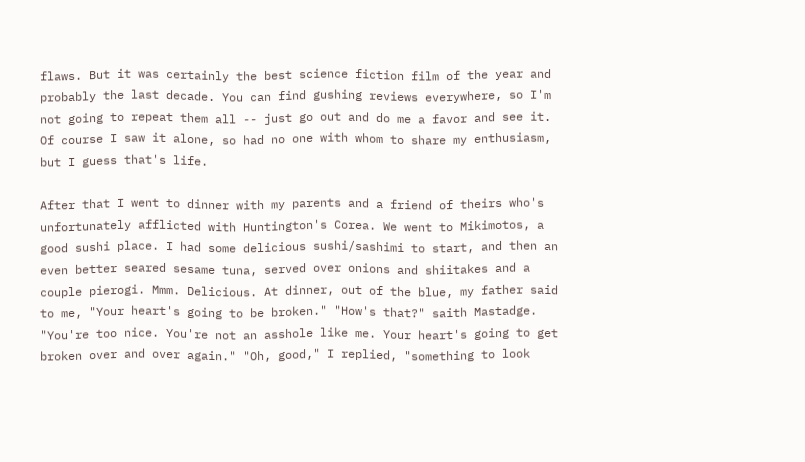flaws. But it was certainly the best science fiction film of the year and probably the last decade. You can find gushing reviews everywhere, so I'm not going to repeat them all -- just go out and do me a favor and see it. Of course I saw it alone, so had no one with whom to share my enthusiasm, but I guess that's life.

After that I went to dinner with my parents and a friend of theirs who's unfortunately afflicted with Huntington's Corea. We went to Mikimotos, a good sushi place. I had some delicious sushi/sashimi to start, and then an even better seared sesame tuna, served over onions and shiitakes and a couple pierogi. Mmm. Delicious. At dinner, out of the blue, my father said to me, "Your heart's going to be broken." "How's that?" saith Mastadge. "You're too nice. You're not an asshole like me. Your heart's going to get broken over and over again." "Oh, good," I replied, "something to look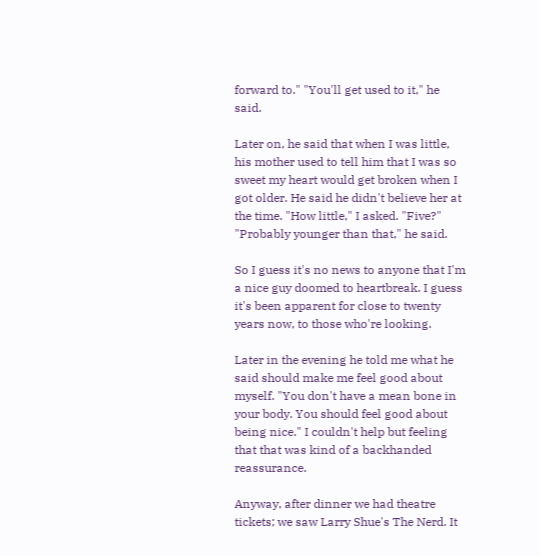forward to." "You'll get used to it," he said.

Later on, he said that when I was little, his mother used to tell him that I was so sweet my heart would get broken when I got older. He said he didn't believe her at the time. "How little," I asked. "Five?" "Probably younger than that," he said.

So I guess it's no news to anyone that I'm a nice guy doomed to heartbreak. I guess it's been apparent for close to twenty years now, to those who're looking.

Later in the evening he told me what he said should make me feel good about myself. "You don't have a mean bone in your body. You should feel good about being nice." I couldn't help but feeling that that was kind of a backhanded reassurance.

Anyway, after dinner we had theatre tickets; we saw Larry Shue's The Nerd. It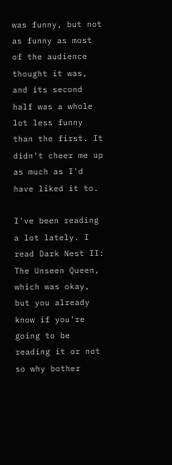was funny, but not as funny as most of the audience thought it was, and its second half was a whole lot less funny than the first. It didn't cheer me up as much as I'd have liked it to.

I've been reading a lot lately. I read Dark Nest II: The Unseen Queen, which was okay, but you already know if you're going to be reading it or not so why bother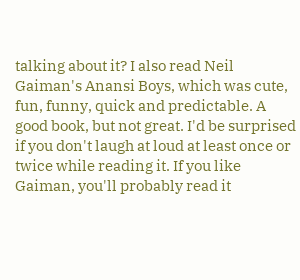talking about it? I also read Neil Gaiman's Anansi Boys, which was cute, fun, funny, quick and predictable. A good book, but not great. I'd be surprised if you don't laugh at loud at least once or twice while reading it. If you like Gaiman, you'll probably read it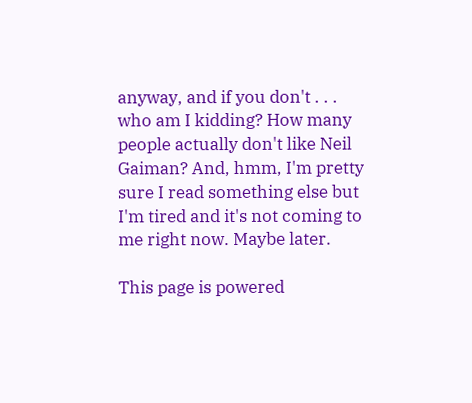anyway, and if you don't . . . who am I kidding? How many people actually don't like Neil Gaiman? And, hmm, I'm pretty sure I read something else but I'm tired and it's not coming to me right now. Maybe later.

This page is powered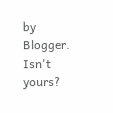by Blogger. Isn't yours?